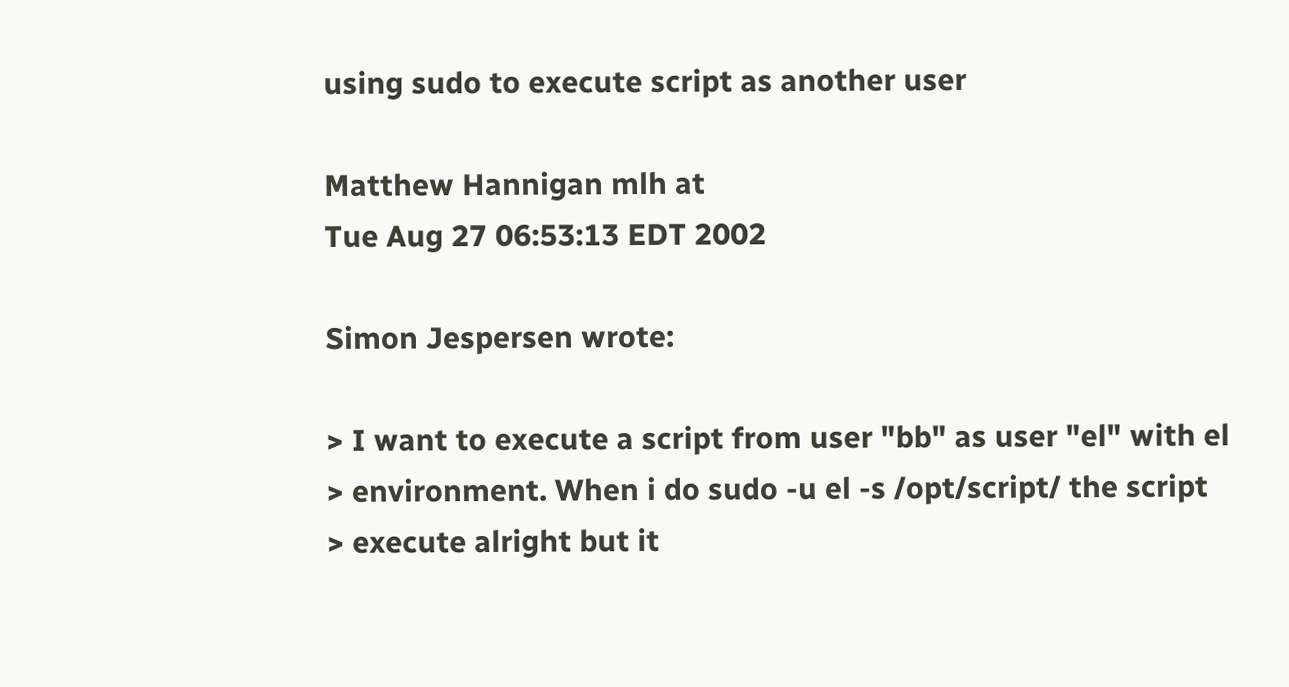using sudo to execute script as another user

Matthew Hannigan mlh at
Tue Aug 27 06:53:13 EDT 2002

Simon Jespersen wrote:

> I want to execute a script from user "bb" as user "el" with el
> environment. When i do sudo -u el -s /opt/script/ the script
> execute alright but it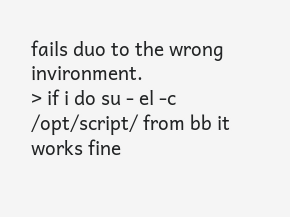fails duo to the wrong invironment.
> if i do su - el -c /opt/script/ from bb it works fine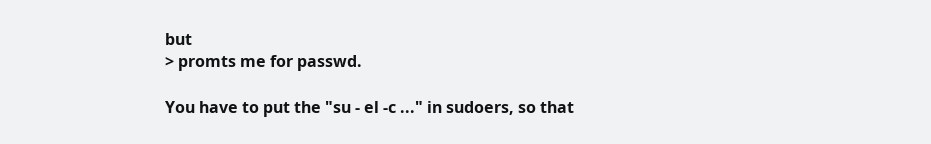but
> promts me for passwd.

You have to put the "su - el -c ..." in sudoers, so that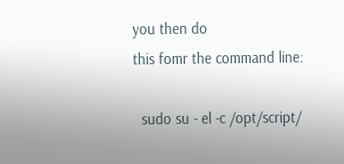you then do
this fomr the command line:

  sudo su - el -c /opt/script/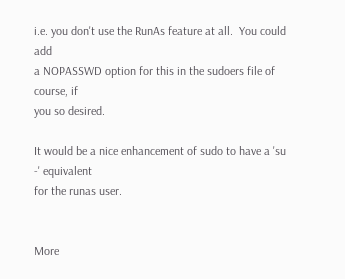i.e. you don't use the RunAs feature at all.  You could add
a NOPASSWD option for this in the sudoers file of course, if
you so desired.

It would be a nice enhancement of sudo to have a 'su -' equivalent
for the runas user.


More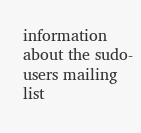information about the sudo-users mailing list